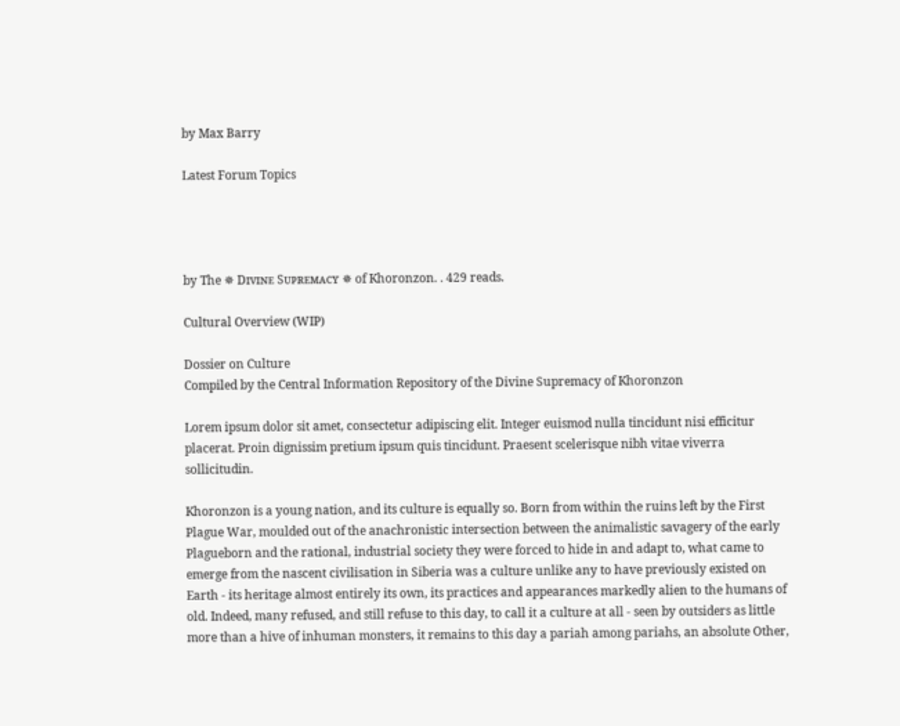by Max Barry

Latest Forum Topics




by The ✵ Dɪᴠɪɴᴇ Sᴜᴘʀᴇᴍᴀᴄʏ ✵ of Khoronzon. . 429 reads.

Cultural Overview (WIP)

Dossier on Culture
Compiled by the Central Information Repository of the Divine Supremacy of Khoronzon

Lorem ipsum dolor sit amet, consectetur adipiscing elit. Integer euismod nulla tincidunt nisi efficitur placerat. Proin dignissim pretium ipsum quis tincidunt. Praesent scelerisque nibh vitae viverra sollicitudin.

Khoronzon is a young nation, and its culture is equally so. Born from within the ruins left by the First Plague War, moulded out of the anachronistic intersection between the animalistic savagery of the early Plagueborn and the rational, industrial society they were forced to hide in and adapt to, what came to emerge from the nascent civilisation in Siberia was a culture unlike any to have previously existed on Earth - its heritage almost entirely its own, its practices and appearances markedly alien to the humans of old. Indeed, many refused, and still refuse to this day, to call it a culture at all - seen by outsiders as little more than a hive of inhuman monsters, it remains to this day a pariah among pariahs, an absolute Other,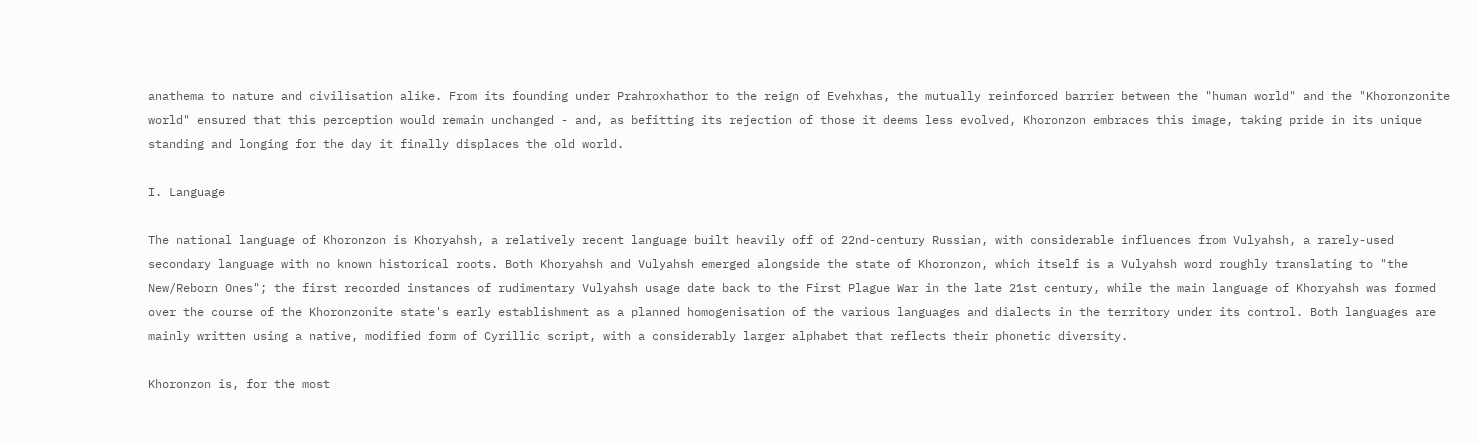anathema to nature and civilisation alike. From its founding under Prahroxhathor to the reign of Evehxhas, the mutually reinforced barrier between the "human world" and the "Khoronzonite world" ensured that this perception would remain unchanged - and, as befitting its rejection of those it deems less evolved, Khoronzon embraces this image, taking pride in its unique standing and longing for the day it finally displaces the old world.

I. Language

The national language of Khoronzon is Khoryahsh, a relatively recent language built heavily off of 22nd-century Russian, with considerable influences from Vulyahsh, a rarely-used secondary language with no known historical roots. Both Khoryahsh and Vulyahsh emerged alongside the state of Khoronzon, which itself is a Vulyahsh word roughly translating to "the New/Reborn Ones"; the first recorded instances of rudimentary Vulyahsh usage date back to the First Plague War in the late 21st century, while the main language of Khoryahsh was formed over the course of the Khoronzonite state's early establishment as a planned homogenisation of the various languages and dialects in the territory under its control. Both languages are mainly written using a native, modified form of Cyrillic script, with a considerably larger alphabet that reflects their phonetic diversity.

Khoronzon is, for the most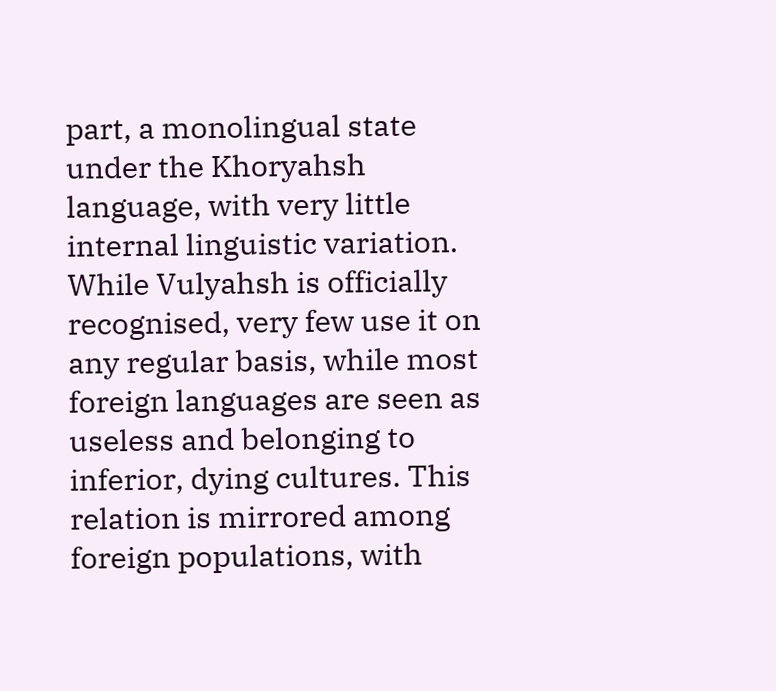part, a monolingual state under the Khoryahsh language, with very little internal linguistic variation. While Vulyahsh is officially recognised, very few use it on any regular basis, while most foreign languages are seen as useless and belonging to inferior, dying cultures. This relation is mirrored among foreign populations, with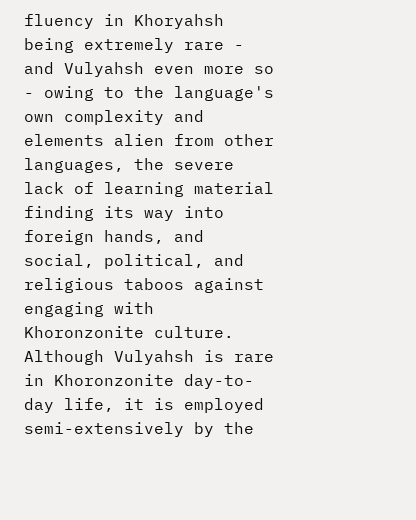fluency in Khoryahsh being extremely rare - and Vulyahsh even more so - owing to the language's own complexity and elements alien from other languages, the severe lack of learning material finding its way into foreign hands, and social, political, and religious taboos against engaging with Khoronzonite culture. Although Vulyahsh is rare in Khoronzonite day-to-day life, it is employed semi-extensively by the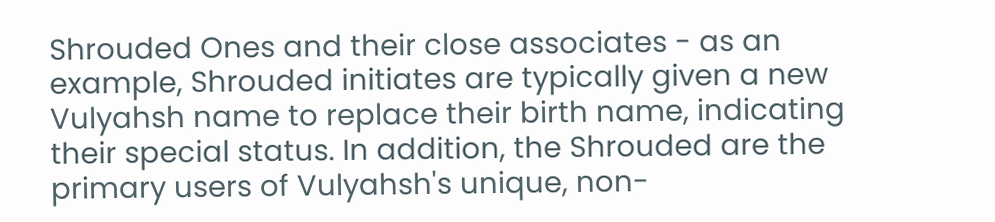Shrouded Ones and their close associates - as an example, Shrouded initiates are typically given a new Vulyahsh name to replace their birth name, indicating their special status. In addition, the Shrouded are the primary users of Vulyahsh's unique, non-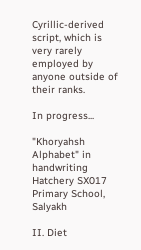Cyrillic-derived script, which is very rarely employed by anyone outside of their ranks.

In progress...

"Khoryahsh Alphabet" in handwriting
Hatchery SX017 Primary School, Salyakh

II. Diet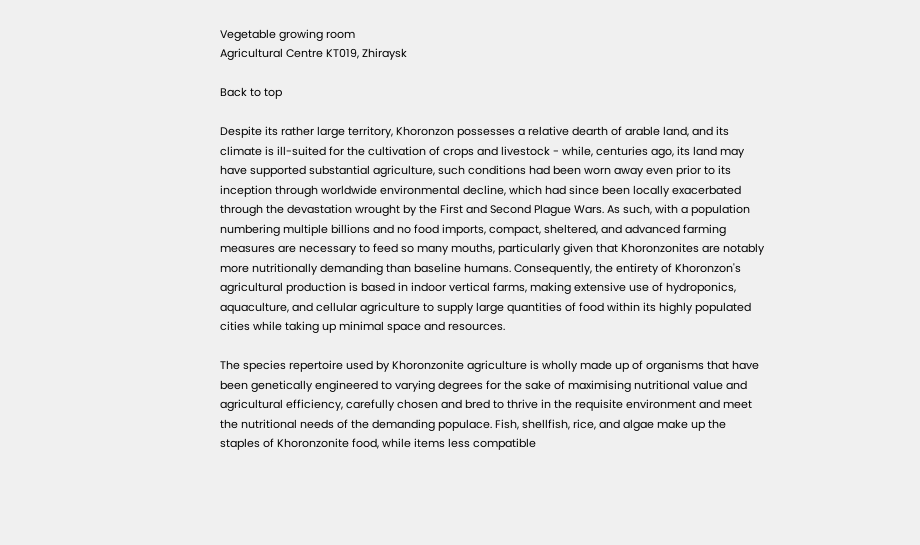Vegetable growing room
Agricultural Centre KT019, Zhiraysk

Back to top

Despite its rather large territory, Khoronzon possesses a relative dearth of arable land, and its climate is ill-suited for the cultivation of crops and livestock - while, centuries ago, its land may have supported substantial agriculture, such conditions had been worn away even prior to its inception through worldwide environmental decline, which had since been locally exacerbated through the devastation wrought by the First and Second Plague Wars. As such, with a population numbering multiple billions and no food imports, compact, sheltered, and advanced farming measures are necessary to feed so many mouths, particularly given that Khoronzonites are notably more nutritionally demanding than baseline humans. Consequently, the entirety of Khoronzon's agricultural production is based in indoor vertical farms, making extensive use of hydroponics, aquaculture, and cellular agriculture to supply large quantities of food within its highly populated cities while taking up minimal space and resources.

The species repertoire used by Khoronzonite agriculture is wholly made up of organisms that have been genetically engineered to varying degrees for the sake of maximising nutritional value and agricultural efficiency, carefully chosen and bred to thrive in the requisite environment and meet the nutritional needs of the demanding populace. Fish, shellfish, rice, and algae make up the staples of Khoronzonite food, while items less compatible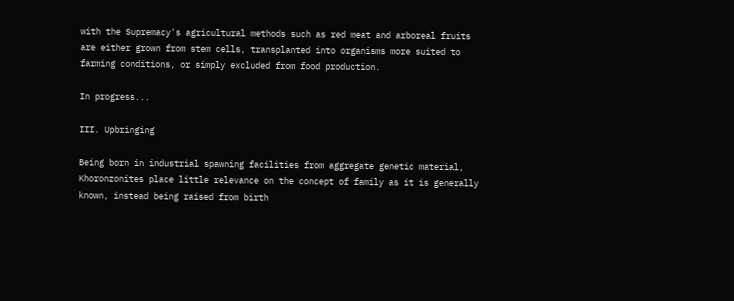with the Supremacy's agricultural methods such as red meat and arboreal fruits are either grown from stem cells, transplanted into organisms more suited to farming conditions, or simply excluded from food production.

In progress...

III. Upbringing

Being born in industrial spawning facilities from aggregate genetic material, Khoronzonites place little relevance on the concept of family as it is generally known, instead being raised from birth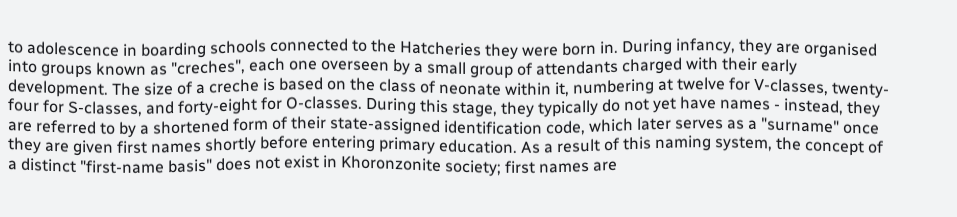to adolescence in boarding schools connected to the Hatcheries they were born in. During infancy, they are organised into groups known as "creches", each one overseen by a small group of attendants charged with their early development. The size of a creche is based on the class of neonate within it, numbering at twelve for V-classes, twenty-four for S-classes, and forty-eight for O-classes. During this stage, they typically do not yet have names - instead, they are referred to by a shortened form of their state-assigned identification code, which later serves as a "surname" once they are given first names shortly before entering primary education. As a result of this naming system, the concept of a distinct "first-name basis" does not exist in Khoronzonite society; first names are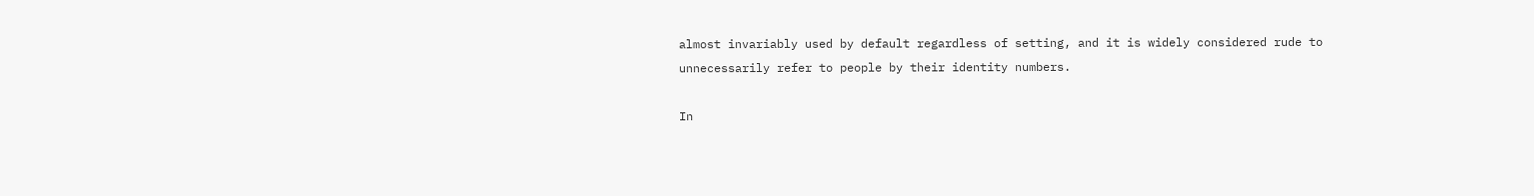almost invariably used by default regardless of setting, and it is widely considered rude to unnecessarily refer to people by their identity numbers.

In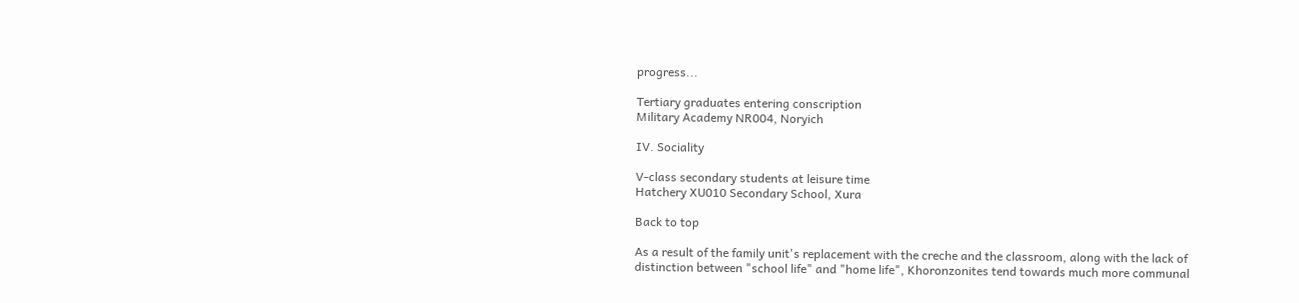progress...

Tertiary graduates entering conscription
Military Academy NR004, Noryich

IV. Sociality

V-class secondary students at leisure time
Hatchery XU010 Secondary School, Xura

Back to top

As a result of the family unit's replacement with the creche and the classroom, along with the lack of distinction between "school life" and "home life", Khoronzonites tend towards much more communal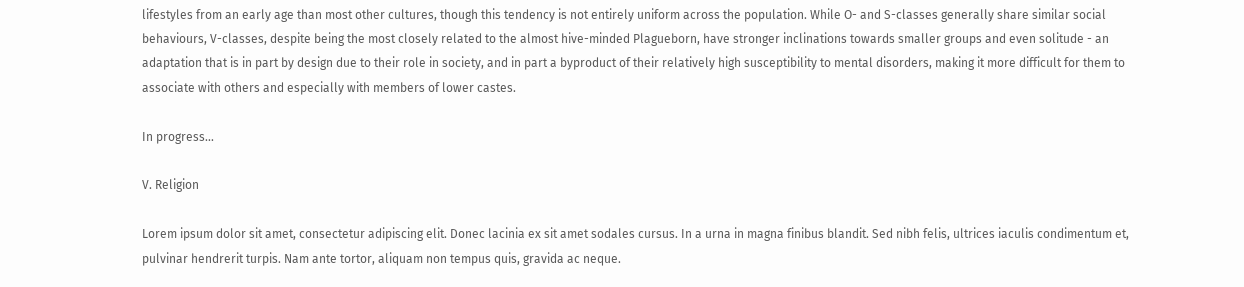lifestyles from an early age than most other cultures, though this tendency is not entirely uniform across the population. While O- and S-classes generally share similar social behaviours, V-classes, despite being the most closely related to the almost hive-minded Plagueborn, have stronger inclinations towards smaller groups and even solitude - an adaptation that is in part by design due to their role in society, and in part a byproduct of their relatively high susceptibility to mental disorders, making it more difficult for them to associate with others and especially with members of lower castes.

In progress...

V. Religion

Lorem ipsum dolor sit amet, consectetur adipiscing elit. Donec lacinia ex sit amet sodales cursus. In a urna in magna finibus blandit. Sed nibh felis, ultrices iaculis condimentum et, pulvinar hendrerit turpis. Nam ante tortor, aliquam non tempus quis, gravida ac neque.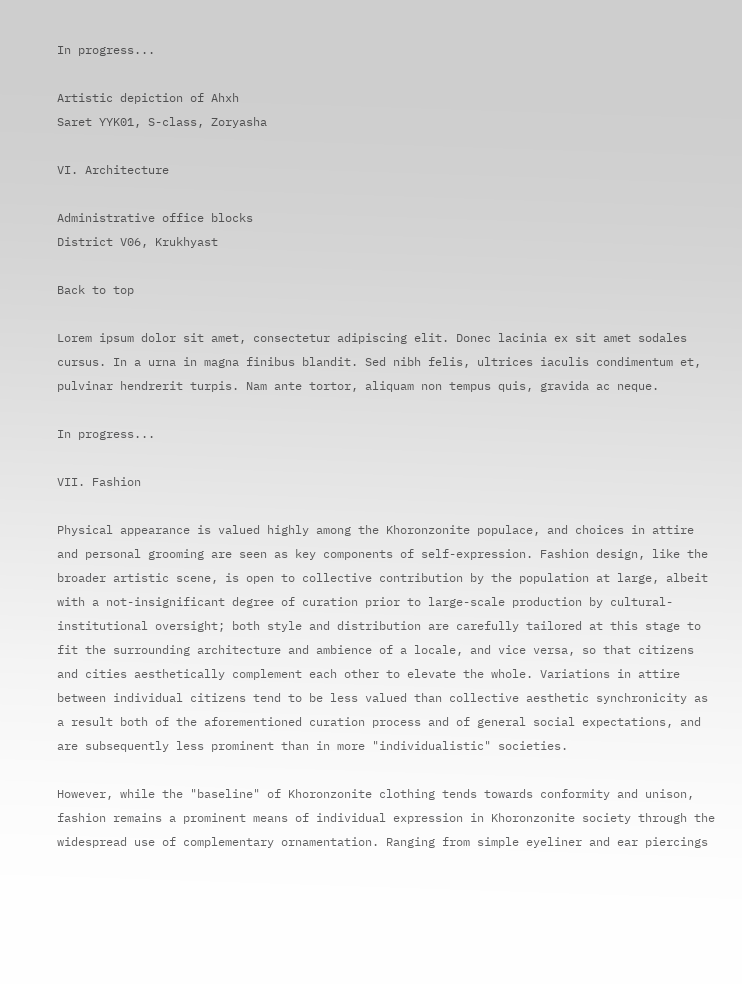In progress...

Artistic depiction of Ahxh
Saret YYK01, S-class, Zoryasha

VI. Architecture

Administrative office blocks
District V06, Krukhyast

Back to top

Lorem ipsum dolor sit amet, consectetur adipiscing elit. Donec lacinia ex sit amet sodales cursus. In a urna in magna finibus blandit. Sed nibh felis, ultrices iaculis condimentum et, pulvinar hendrerit turpis. Nam ante tortor, aliquam non tempus quis, gravida ac neque.

In progress...

VII. Fashion

Physical appearance is valued highly among the Khoronzonite populace, and choices in attire and personal grooming are seen as key components of self-expression. Fashion design, like the broader artistic scene, is open to collective contribution by the population at large, albeit with a not-insignificant degree of curation prior to large-scale production by cultural-institutional oversight; both style and distribution are carefully tailored at this stage to fit the surrounding architecture and ambience of a locale, and vice versa, so that citizens and cities aesthetically complement each other to elevate the whole. Variations in attire between individual citizens tend to be less valued than collective aesthetic synchronicity as a result both of the aforementioned curation process and of general social expectations, and are subsequently less prominent than in more "individualistic" societies.

However, while the "baseline" of Khoronzonite clothing tends towards conformity and unison, fashion remains a prominent means of individual expression in Khoronzonite society through the widespread use of complementary ornamentation. Ranging from simple eyeliner and ear piercings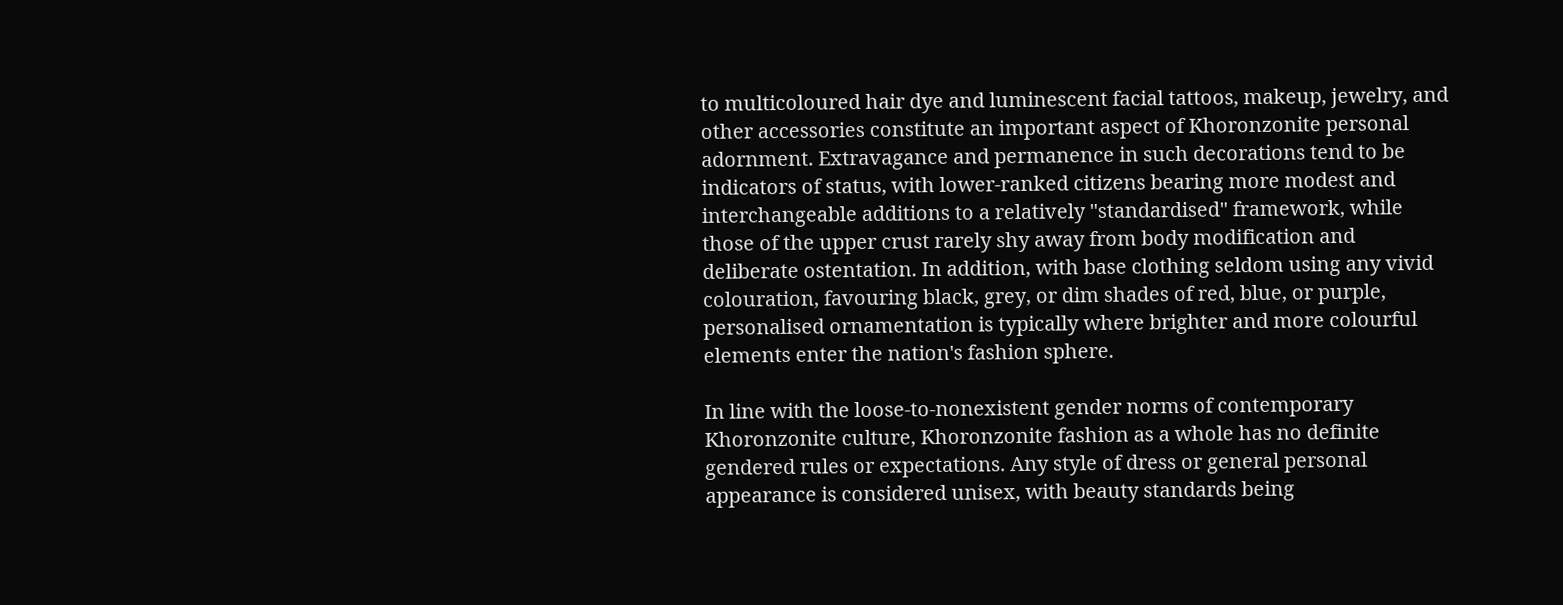to multicoloured hair dye and luminescent facial tattoos, makeup, jewelry, and other accessories constitute an important aspect of Khoronzonite personal adornment. Extravagance and permanence in such decorations tend to be indicators of status, with lower-ranked citizens bearing more modest and interchangeable additions to a relatively "standardised" framework, while those of the upper crust rarely shy away from body modification and deliberate ostentation. In addition, with base clothing seldom using any vivid colouration, favouring black, grey, or dim shades of red, blue, or purple, personalised ornamentation is typically where brighter and more colourful elements enter the nation's fashion sphere.

In line with the loose-to-nonexistent gender norms of contemporary Khoronzonite culture, Khoronzonite fashion as a whole has no definite gendered rules or expectations. Any style of dress or general personal appearance is considered unisex, with beauty standards being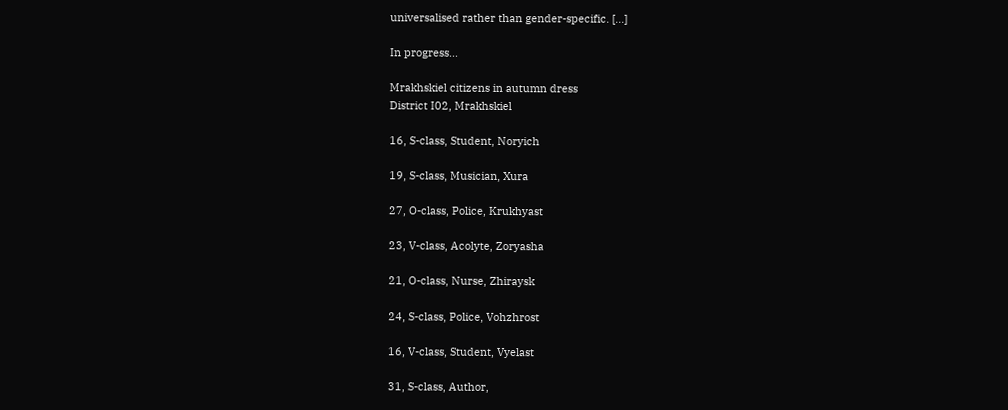universalised rather than gender-specific. [...]

In progress...

Mrakhskiel citizens in autumn dress
District I02, Mrakhskiel

16, S-class, Student, Noryich

19, S-class, Musician, Xura

27, O-class, Police, Krukhyast

23, V-class, Acolyte, Zoryasha

21, O-class, Nurse, Zhiraysk

24, S-class, Police, Vohzhrost

16, V-class, Student, Vyelast

31, S-class, Author,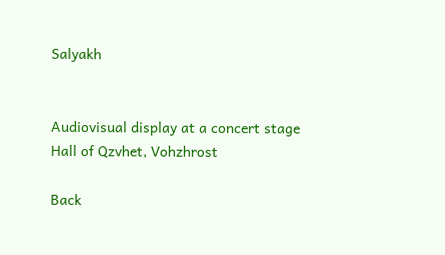Salyakh


Audiovisual display at a concert stage
Hall of Qzvhet, Vohzhrost

Back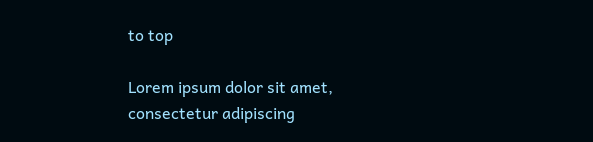to top

Lorem ipsum dolor sit amet, consectetur adipiscing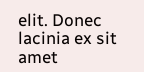elit. Donec lacinia ex sit amet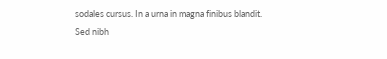sodales cursus. In a urna in magna finibus blandit. Sed nibh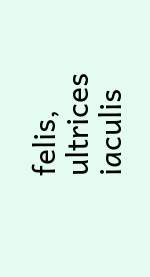felis, ultrices iaculis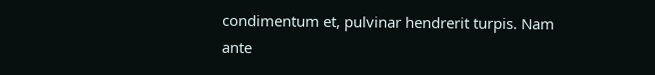condimentum et, pulvinar hendrerit turpis. Nam ante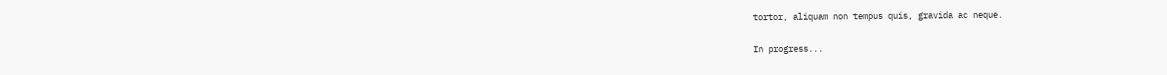tortor, aliquam non tempus quis, gravida ac neque.

In progress...